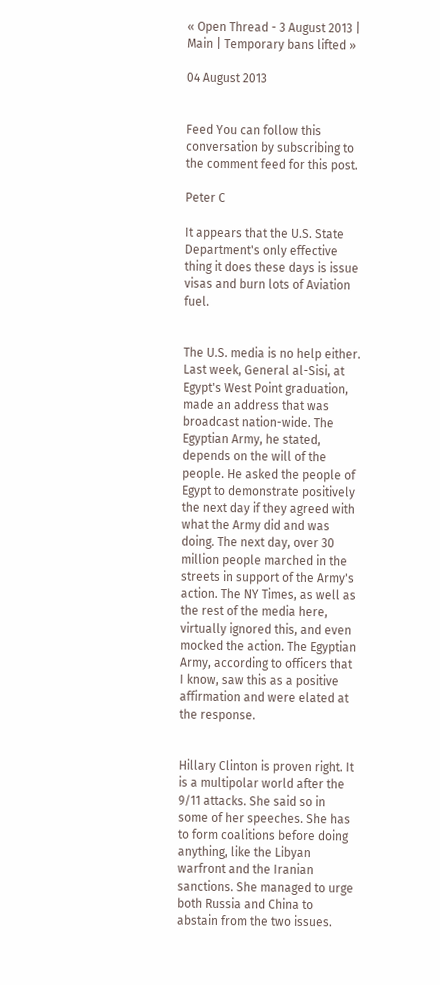« Open Thread - 3 August 2013 | Main | Temporary bans lifted »

04 August 2013


Feed You can follow this conversation by subscribing to the comment feed for this post.

Peter C

It appears that the U.S. State Department's only effective thing it does these days is issue visas and burn lots of Aviation fuel.


The U.S. media is no help either. Last week, General al-Sisi, at Egypt's West Point graduation, made an address that was broadcast nation-wide. The Egyptian Army, he stated, depends on the will of the people. He asked the people of Egypt to demonstrate positively the next day if they agreed with what the Army did and was doing. The next day, over 30 million people marched in the streets in support of the Army's action. The NY Times, as well as the rest of the media here, virtually ignored this, and even mocked the action. The Egyptian Army, according to officers that I know, saw this as a positive affirmation and were elated at the response.


Hillary Clinton is proven right. It is a multipolar world after the 9/11 attacks. She said so in some of her speeches. She has to form coalitions before doing anything, like the Libyan warfront and the Iranian sanctions. She managed to urge both Russia and China to abstain from the two issues.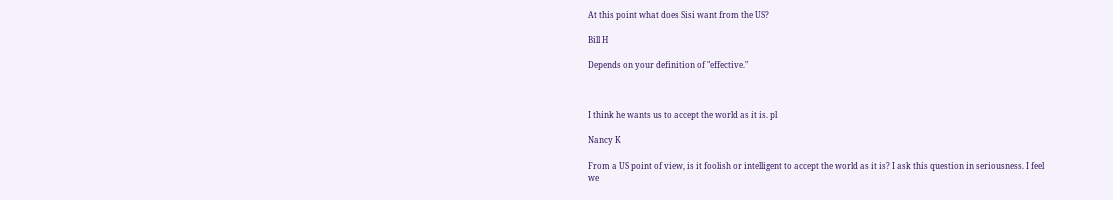At this point what does Sisi want from the US?

Bill H

Depends on your definition of "effective."



I think he wants us to accept the world as it is. pl

Nancy K

From a US point of view, is it foolish or intelligent to accept the world as it is? I ask this question in seriousness. I feel we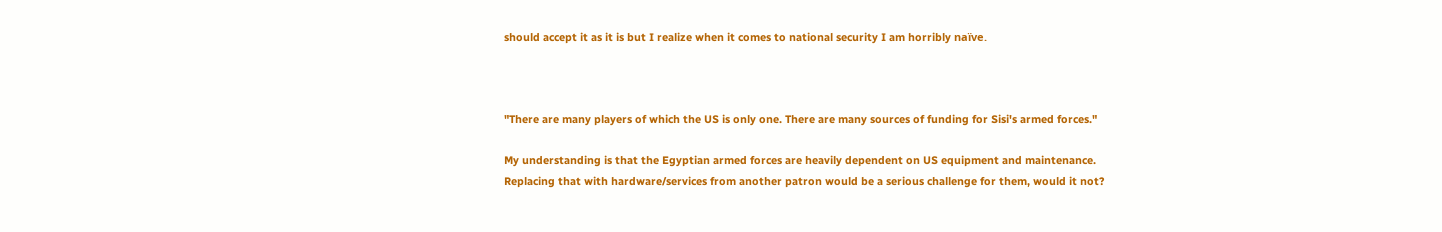should accept it as it is but I realize when it comes to national security I am horribly naïve.



"There are many players of which the US is only one. There are many sources of funding for Sisi's armed forces."

My understanding is that the Egyptian armed forces are heavily dependent on US equipment and maintenance. Replacing that with hardware/services from another patron would be a serious challenge for them, would it not?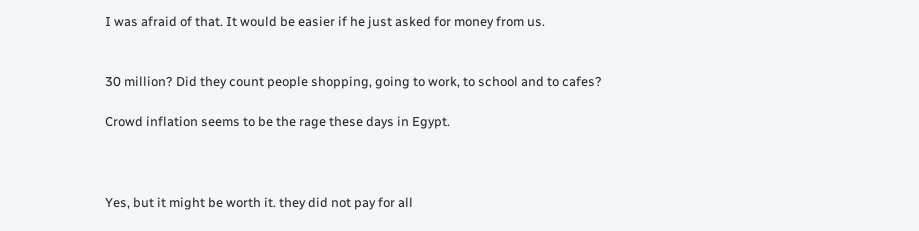I was afraid of that. It would be easier if he just asked for money from us.


30 million? Did they count people shopping, going to work, to school and to cafes?

Crowd inflation seems to be the rage these days in Egypt.



Yes, but it might be worth it. they did not pay for all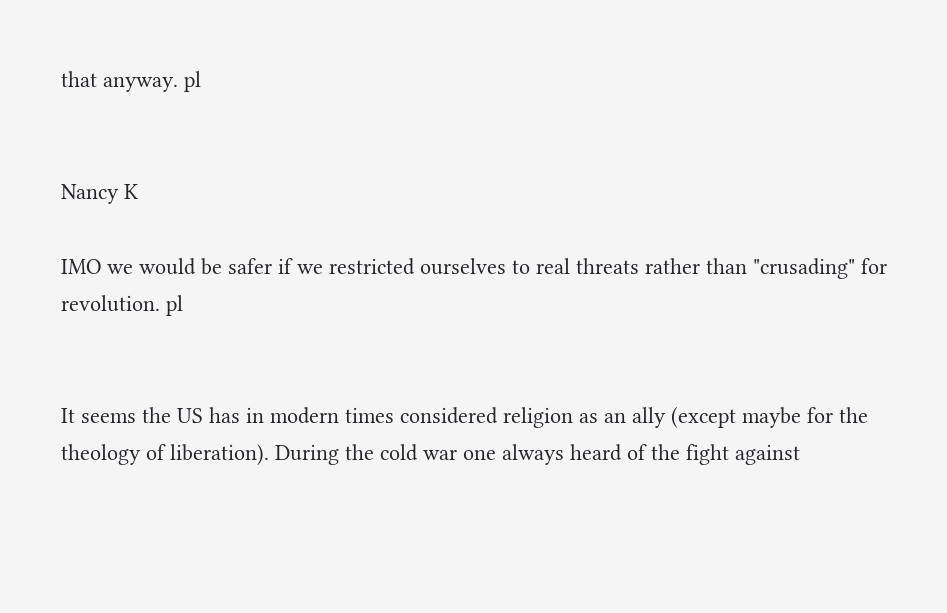that anyway. pl


Nancy K

IMO we would be safer if we restricted ourselves to real threats rather than "crusading" for revolution. pl


It seems the US has in modern times considered religion as an ally (except maybe for the theology of liberation). During the cold war one always heard of the fight against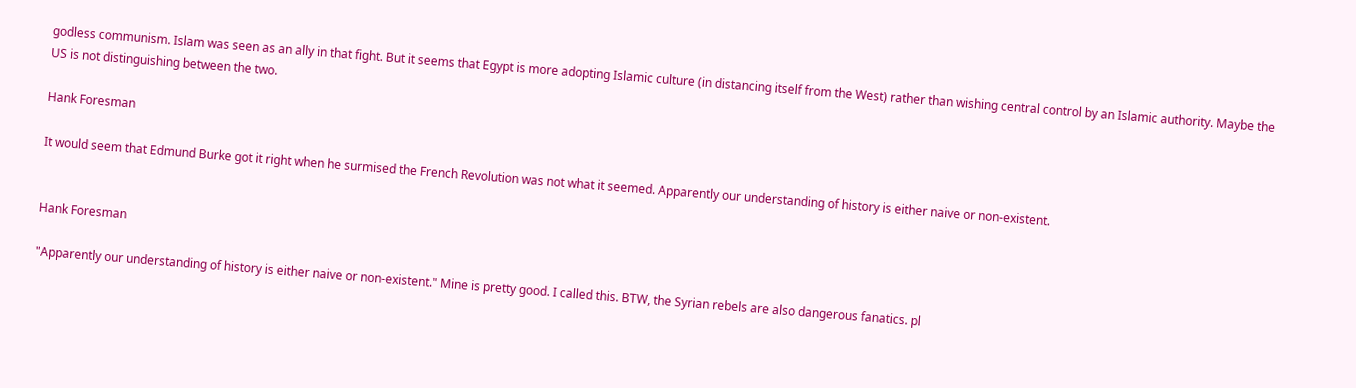godless communism. Islam was seen as an ally in that fight. But it seems that Egypt is more adopting Islamic culture (in distancing itself from the West) rather than wishing central control by an Islamic authority. Maybe the US is not distinguishing between the two.

Hank Foresman

It would seem that Edmund Burke got it right when he surmised the French Revolution was not what it seemed. Apparently our understanding of history is either naive or non-existent.


Hank Foresman

"Apparently our understanding of history is either naive or non-existent." Mine is pretty good. I called this. BTW, the Syrian rebels are also dangerous fanatics. pl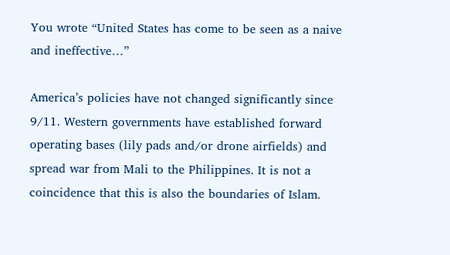You wrote “United States has come to be seen as a naive and ineffective…”

America’s policies have not changed significantly since 9/11. Western governments have established forward operating bases (lily pads and/or drone airfields) and spread war from Mali to the Philippines. It is not a coincidence that this is also the boundaries of Islam.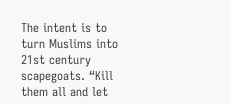The intent is to turn Muslims into 21st century scapegoats. “Kill them all and let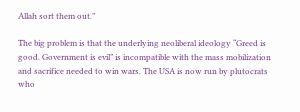Allah sort them out.”

The big problem is that the underlying neoliberal ideology “Greed is good. Government is evil” is incompatible with the mass mobilization and sacrifice needed to win wars. The USA is now run by plutocrats who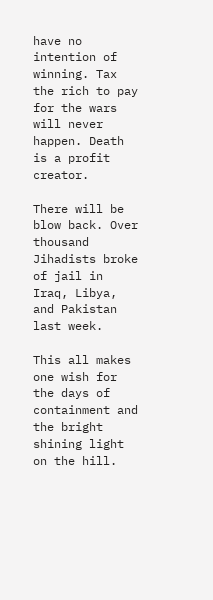have no intention of winning. Tax the rich to pay for the wars will never happen. Death is a profit creator.

There will be blow back. Over thousand Jihadists broke of jail in Iraq, Libya, and Pakistan last week.

This all makes one wish for the days of containment and the bright shining light on the hill.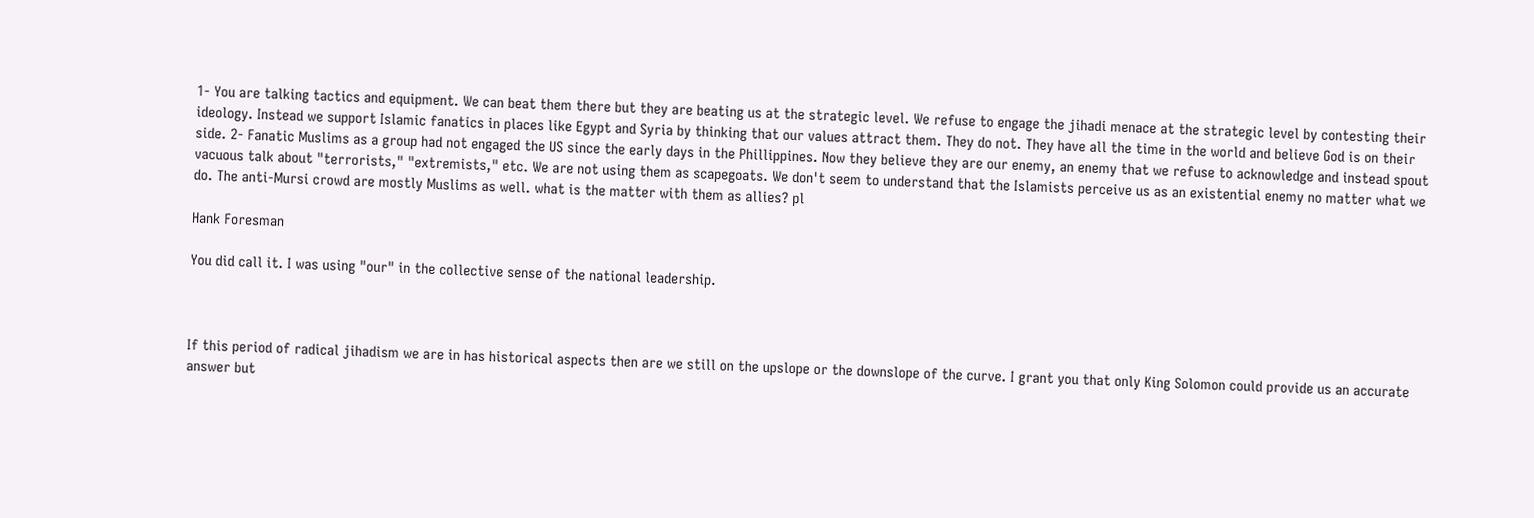1- You are talking tactics and equipment. We can beat them there but they are beating us at the strategic level. We refuse to engage the jihadi menace at the strategic level by contesting their ideology. Instead we support Islamic fanatics in places like Egypt and Syria by thinking that our values attract them. They do not. They have all the time in the world and believe God is on their side. 2- Fanatic Muslims as a group had not engaged the US since the early days in the Phillippines. Now they believe they are our enemy, an enemy that we refuse to acknowledge and instead spout vacuous talk about "terrorists," "extremists," etc. We are not using them as scapegoats. We don't seem to understand that the Islamists perceive us as an existential enemy no matter what we do. The anti-Mursi crowd are mostly Muslims as well. what is the matter with them as allies? pl

Hank Foresman

You did call it. I was using "our" in the collective sense of the national leadership.



If this period of radical jihadism we are in has historical aspects then are we still on the upslope or the downslope of the curve. I grant you that only King Solomon could provide us an accurate answer but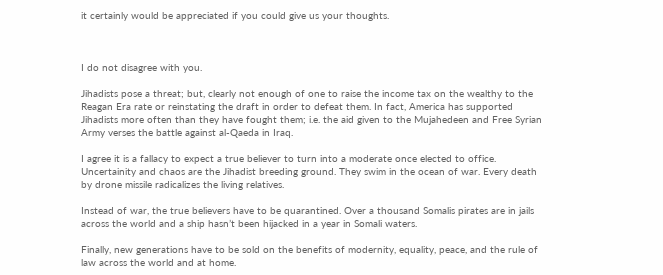it certainly would be appreciated if you could give us your thoughts.



I do not disagree with you.

Jihadists pose a threat; but, clearly not enough of one to raise the income tax on the wealthy to the Reagan Era rate or reinstating the draft in order to defeat them. In fact, America has supported Jihadists more often than they have fought them; i.e. the aid given to the Mujahedeen and Free Syrian Army verses the battle against al-Qaeda in Iraq.

I agree it is a fallacy to expect a true believer to turn into a moderate once elected to office. Uncertainity and chaos are the Jihadist breeding ground. They swim in the ocean of war. Every death by drone missile radicalizes the living relatives.

Instead of war, the true believers have to be quarantined. Over a thousand Somalis pirates are in jails across the world and a ship hasn’t been hijacked in a year in Somali waters.

Finally, new generations have to be sold on the benefits of modernity, equality, peace, and the rule of law across the world and at home.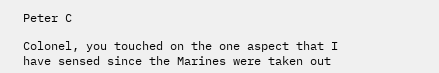Peter C

Colonel, you touched on the one aspect that I have sensed since the Marines were taken out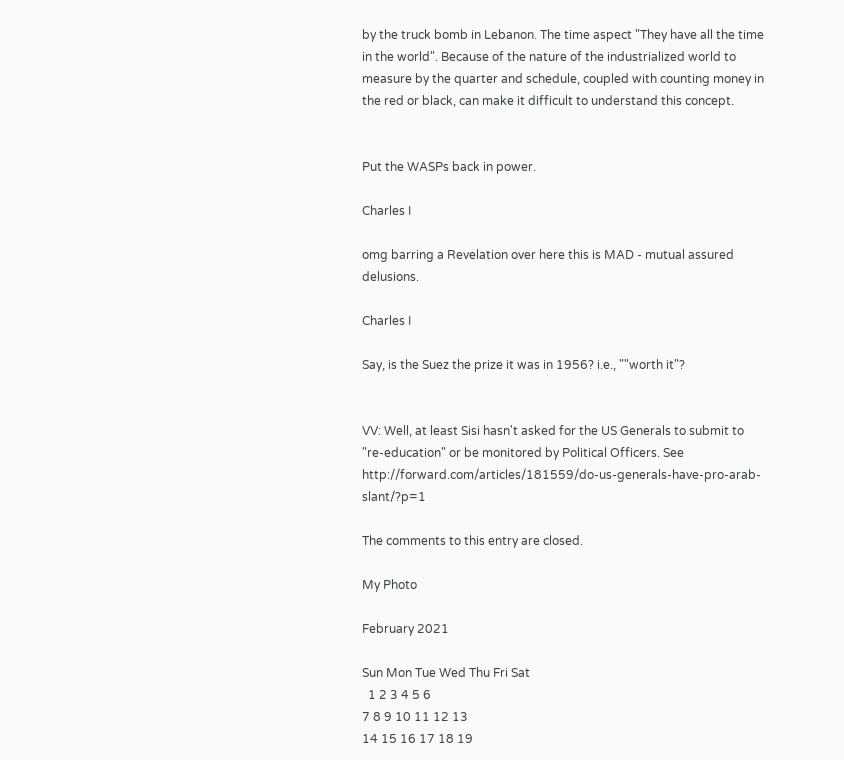by the truck bomb in Lebanon. The time aspect "They have all the time in the world". Because of the nature of the industrialized world to measure by the quarter and schedule, coupled with counting money in the red or black, can make it difficult to understand this concept.


Put the WASPs back in power.

Charles I

omg barring a Revelation over here this is MAD - mutual assured delusions.

Charles I

Say, is the Suez the prize it was in 1956? i.e., ""worth it"?


VV: Well, at least Sisi hasn't asked for the US Generals to submit to "re-education" or be monitored by Political Officers. See http://forward.com/articles/181559/do-us-generals-have-pro-arab-slant/?p=1

The comments to this entry are closed.

My Photo

February 2021

Sun Mon Tue Wed Thu Fri Sat
  1 2 3 4 5 6
7 8 9 10 11 12 13
14 15 16 17 18 19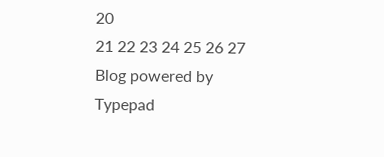20
21 22 23 24 25 26 27
Blog powered by Typepad